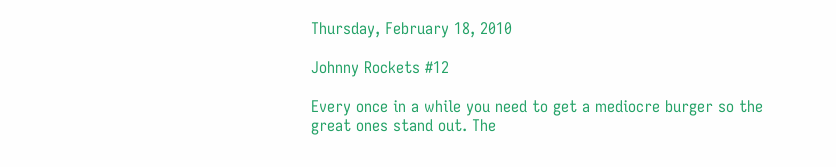Thursday, February 18, 2010

Johnny Rockets #12

Every once in a while you need to get a mediocre burger so the great ones stand out. The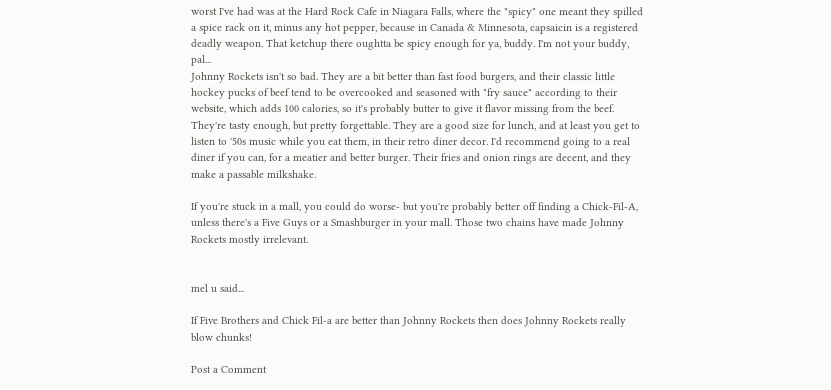worst I've had was at the Hard Rock Cafe in Niagara Falls, where the "spicy" one meant they spilled a spice rack on it, minus any hot pepper, because in Canada & Minnesota, capsaicin is a registered deadly weapon. That ketchup there oughtta be spicy enough for ya, buddy. I'm not your buddy, pal...
Johnny Rockets isn't so bad. They are a bit better than fast food burgers, and their classic little hockey pucks of beef tend to be overcooked and seasoned with "fry sauce" according to their website, which adds 100 calories, so it's probably butter to give it flavor missing from the beef. They're tasty enough, but pretty forgettable. They are a good size for lunch, and at least you get to listen to '50s music while you eat them, in their retro diner decor. I'd recommend going to a real diner if you can, for a meatier and better burger. Their fries and onion rings are decent, and they make a passable milkshake.

If you're stuck in a mall, you could do worse- but you're probably better off finding a Chick-Fil-A, unless there's a Five Guys or a Smashburger in your mall. Those two chains have made Johnny Rockets mostly irrelevant.


mel u said...

If Five Brothers and Chick Fil-a are better than Johnny Rockets then does Johnny Rockets really blow chunks!

Post a Comment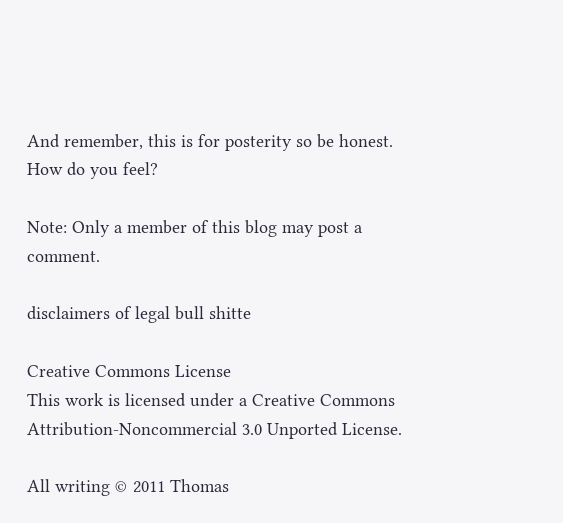And remember, this is for posterity so be honest. How do you feel?

Note: Only a member of this blog may post a comment.

disclaimers of legal bull shitte

Creative Commons License
This work is licensed under a Creative Commons Attribution-Noncommercial 3.0 Unported License.

All writing © 2011 Thomas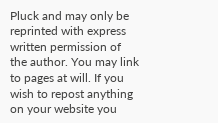Pluck and may only be reprinted with express written permission of the author. You may link to pages at will. If you wish to repost anything on your website you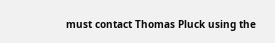must contact Thomas Pluck using the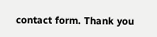contact form. Thank you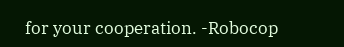for your cooperation. -Robocop